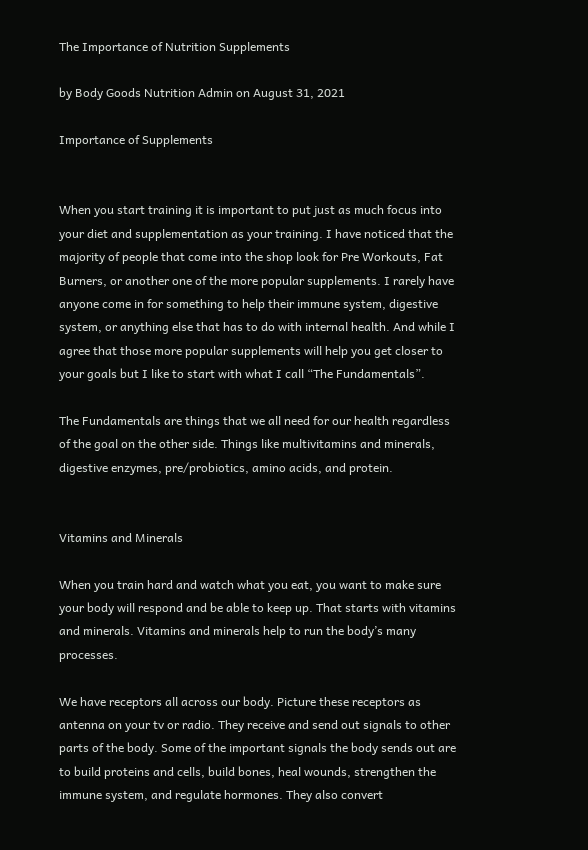The Importance of Nutrition Supplements

by Body Goods Nutrition Admin on August 31, 2021

Importance of Supplements


When you start training it is important to put just as much focus into your diet and supplementation as your training. I have noticed that the majority of people that come into the shop look for Pre Workouts, Fat Burners, or another one of the more popular supplements. I rarely have anyone come in for something to help their immune system, digestive system, or anything else that has to do with internal health. And while I agree that those more popular supplements will help you get closer to your goals but I like to start with what I call “The Fundamentals”.

The Fundamentals are things that we all need for our health regardless of the goal on the other side. Things like multivitamins and minerals, digestive enzymes, pre/probiotics, amino acids, and protein.


Vitamins and Minerals

When you train hard and watch what you eat, you want to make sure your body will respond and be able to keep up. That starts with vitamins and minerals. Vitamins and minerals help to run the body’s many processes.

We have receptors all across our body. Picture these receptors as antenna on your tv or radio. They receive and send out signals to other parts of the body. Some of the important signals the body sends out are to build proteins and cells, build bones, heal wounds, strengthen the immune system, and regulate hormones. They also convert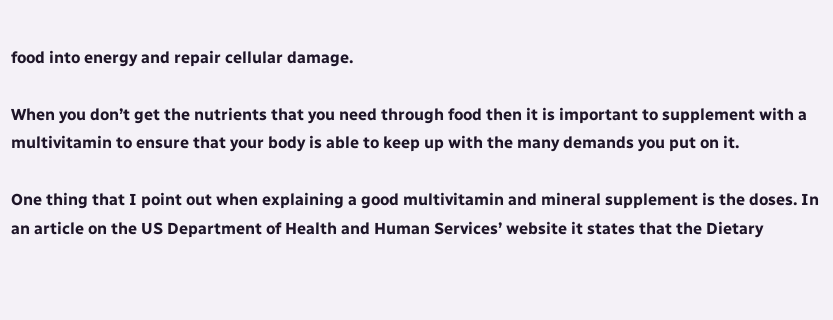food into energy and repair cellular damage.

When you don’t get the nutrients that you need through food then it is important to supplement with a multivitamin to ensure that your body is able to keep up with the many demands you put on it.

One thing that I point out when explaining a good multivitamin and mineral supplement is the doses. In an article on the US Department of Health and Human Services’ website it states that the Dietary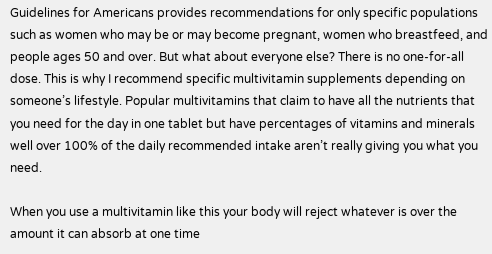Guidelines for Americans provides recommendations for only specific populations such as women who may be or may become pregnant, women who breastfeed, and people ages 50 and over. But what about everyone else? There is no one-for-all dose. This is why I recommend specific multivitamin supplements depending on someone’s lifestyle. Popular multivitamins that claim to have all the nutrients that you need for the day in one tablet but have percentages of vitamins and minerals well over 100% of the daily recommended intake aren’t really giving you what you need.

When you use a multivitamin like this your body will reject whatever is over the amount it can absorb at one time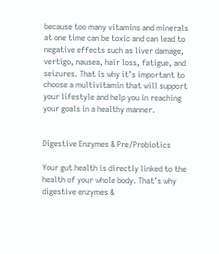because too many vitamins and minerals at one time can be toxic and can lead to negative effects such as liver damage, vertigo, nausea, hair loss, fatigue, and seizures. That is why it’s important to choose a multivitamin that will support your lifestyle and help you in reaching your goals in a healthy manner.


Digestive Enzymes & Pre/Probiotics

Your gut health is directly linked to the health of your whole body. That’s why digestive enzymes &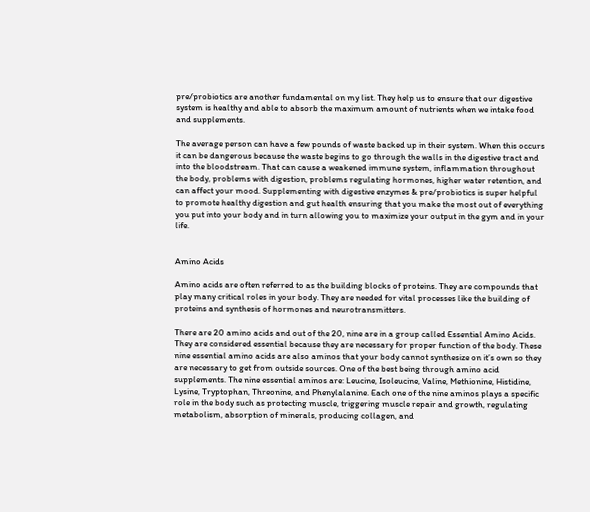pre/probiotics are another fundamental on my list. They help us to ensure that our digestive system is healthy and able to absorb the maximum amount of nutrients when we intake food and supplements.

The average person can have a few pounds of waste backed up in their system. When this occurs it can be dangerous because the waste begins to go through the walls in the digestive tract and into the bloodstream. That can cause a weakened immune system, inflammation throughout the body, problems with digestion, problems regulating hormones, higher water retention, and can affect your mood. Supplementing with digestive enzymes & pre/probiotics is super helpful to promote healthy digestion and gut health ensuring that you make the most out of everything you put into your body and in turn allowing you to maximize your output in the gym and in your life.


Amino Acids

Amino acids are often referred to as the building blocks of proteins. They are compounds that play many critical roles in your body. They are needed for vital processes like the building of proteins and synthesis of hormones and neurotransmitters.

There are 20 amino acids and out of the 20, nine are in a group called Essential Amino Acids. They are considered essential because they are necessary for proper function of the body. These nine essential amino acids are also aminos that your body cannot synthesize on it’s own so they are necessary to get from outside sources. One of the best being through amino acid supplements. The nine essential aminos are: Leucine, Isoleucine, Valine, Methionine, Histidine, Lysine, Tryptophan, Threonine, and Phenylalanine. Each one of the nine aminos plays a specific role in the body such as protecting muscle, triggering muscle repair and growth, regulating metabolism, absorption of minerals, producing collagen, and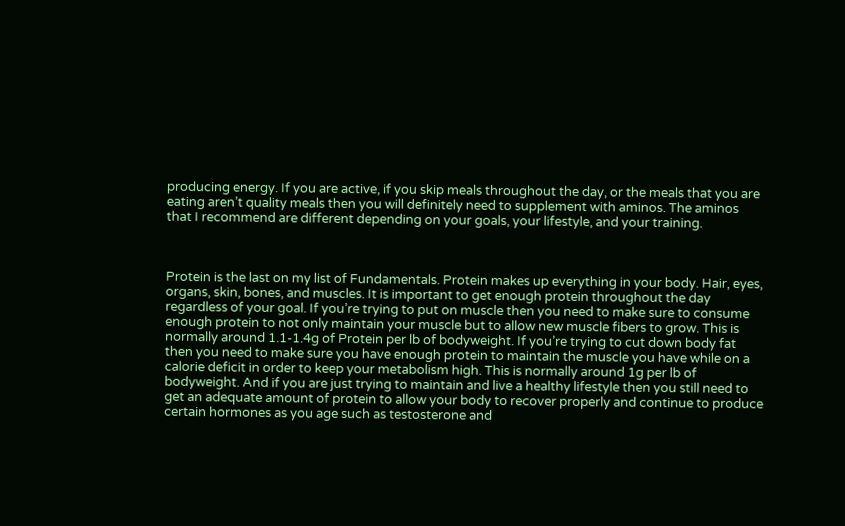producing energy. If you are active, if you skip meals throughout the day, or the meals that you are eating aren’t quality meals then you will definitely need to supplement with aminos. The aminos that I recommend are different depending on your goals, your lifestyle, and your training.



Protein is the last on my list of Fundamentals. Protein makes up everything in your body. Hair, eyes, organs, skin, bones, and muscles. It is important to get enough protein throughout the day regardless of your goal. If you’re trying to put on muscle then you need to make sure to consume enough protein to not only maintain your muscle but to allow new muscle fibers to grow. This is normally around 1.1-1.4g of Protein per lb of bodyweight. If you’re trying to cut down body fat then you need to make sure you have enough protein to maintain the muscle you have while on a calorie deficit in order to keep your metabolism high. This is normally around 1g per lb of bodyweight. And if you are just trying to maintain and live a healthy lifestyle then you still need to get an adequate amount of protein to allow your body to recover properly and continue to produce certain hormones as you age such as testosterone and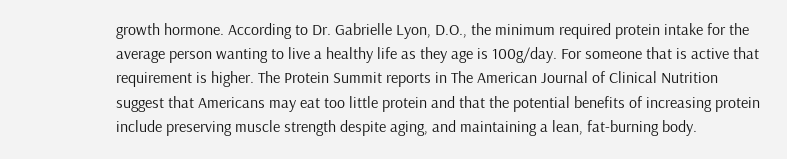growth hormone. According to Dr. Gabrielle Lyon, D.O., the minimum required protein intake for the average person wanting to live a healthy life as they age is 100g/day. For someone that is active that requirement is higher. The Protein Summit reports in The American Journal of Clinical Nutrition suggest that Americans may eat too little protein and that the potential benefits of increasing protein include preserving muscle strength despite aging, and maintaining a lean, fat-burning body.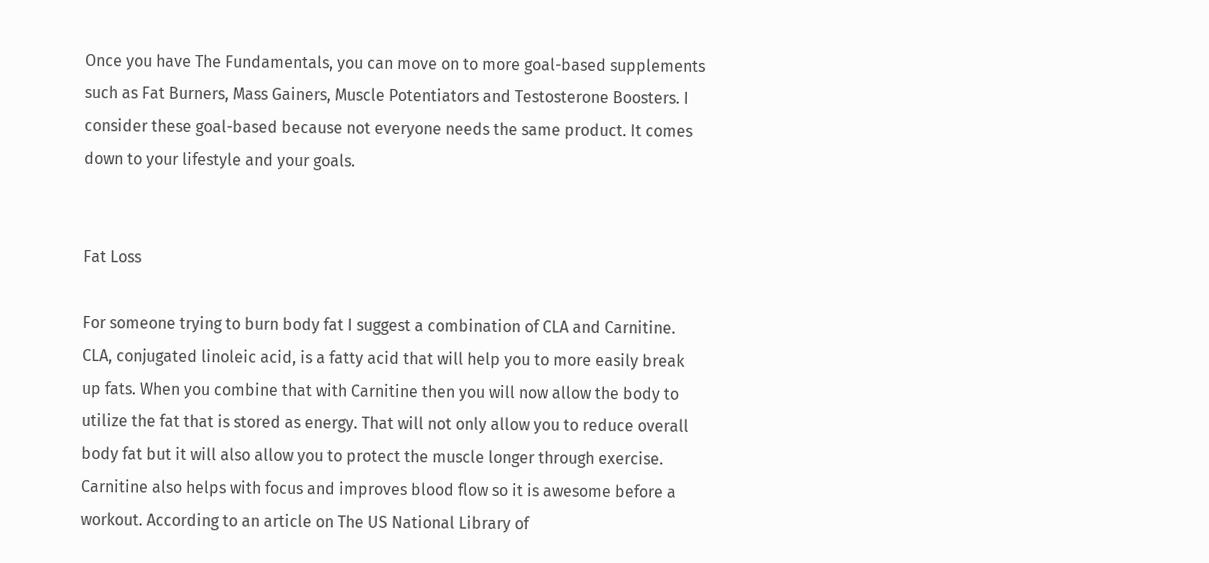Once you have The Fundamentals, you can move on to more goal-based supplements such as Fat Burners, Mass Gainers, Muscle Potentiators and Testosterone Boosters. I consider these goal-based because not everyone needs the same product. It comes down to your lifestyle and your goals.


Fat Loss

For someone trying to burn body fat I suggest a combination of CLA and Carnitine. CLA, conjugated linoleic acid, is a fatty acid that will help you to more easily break up fats. When you combine that with Carnitine then you will now allow the body to utilize the fat that is stored as energy. That will not only allow you to reduce overall body fat but it will also allow you to protect the muscle longer through exercise. Carnitine also helps with focus and improves blood flow so it is awesome before a workout. According to an article on The US National Library of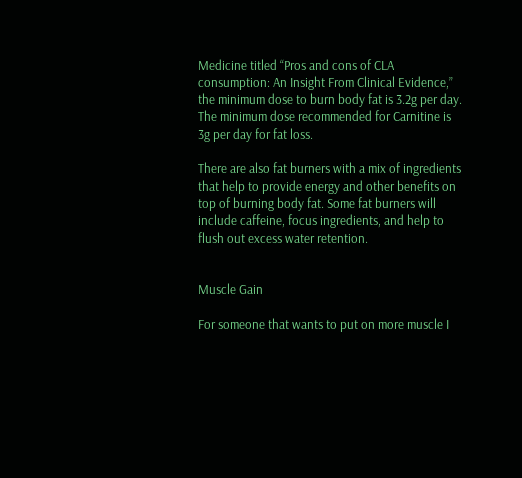Medicine titled “Pros and cons of CLA consumption: An Insight From Clinical Evidence,” the minimum dose to burn body fat is 3.2g per day. The minimum dose recommended for Carnitine is 3g per day for fat loss.

There are also fat burners with a mix of ingredients that help to provide energy and other benefits on top of burning body fat. Some fat burners will include caffeine, focus ingredients, and help to flush out excess water retention.


Muscle Gain

For someone that wants to put on more muscle I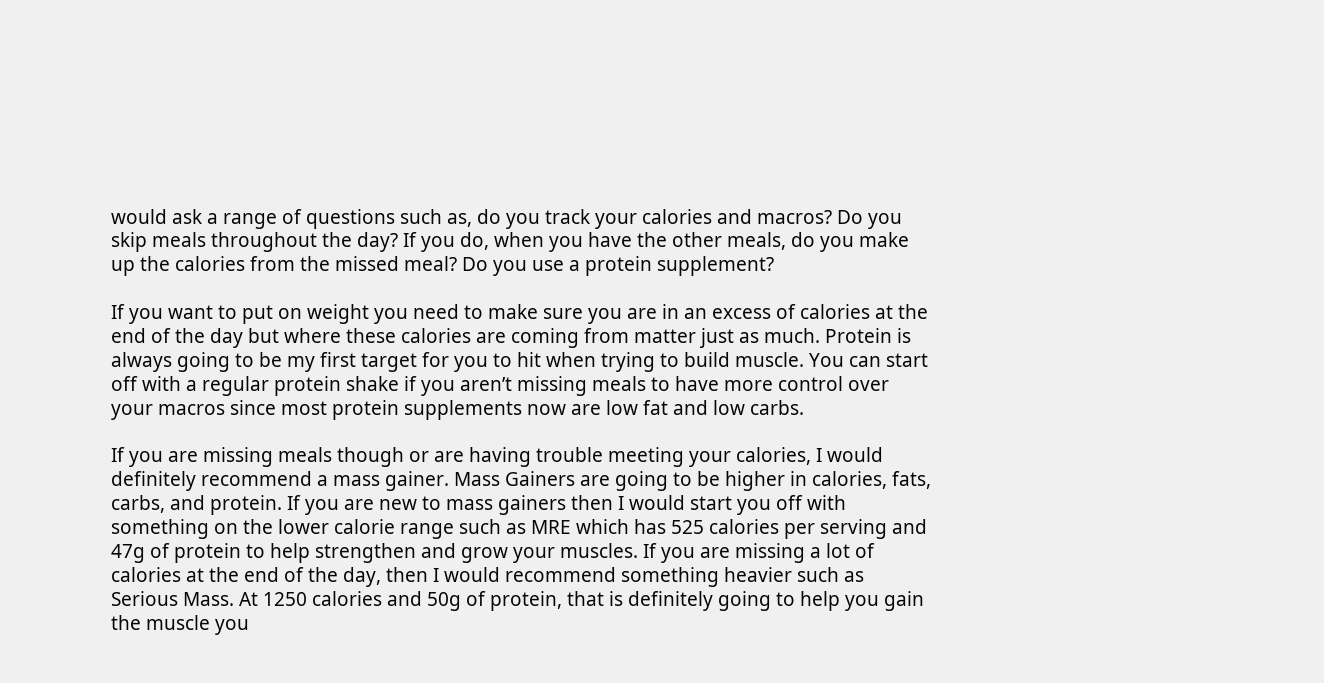would ask a range of questions such as, do you track your calories and macros? Do you skip meals throughout the day? If you do, when you have the other meals, do you make up the calories from the missed meal? Do you use a protein supplement?

If you want to put on weight you need to make sure you are in an excess of calories at the end of the day but where these calories are coming from matter just as much. Protein is always going to be my first target for you to hit when trying to build muscle. You can start off with a regular protein shake if you aren’t missing meals to have more control over your macros since most protein supplements now are low fat and low carbs.

If you are missing meals though or are having trouble meeting your calories, I would definitely recommend a mass gainer. Mass Gainers are going to be higher in calories, fats, carbs, and protein. If you are new to mass gainers then I would start you off with something on the lower calorie range such as MRE which has 525 calories per serving and 47g of protein to help strengthen and grow your muscles. If you are missing a lot of calories at the end of the day, then I would recommend something heavier such as Serious Mass. At 1250 calories and 50g of protein, that is definitely going to help you gain the muscle you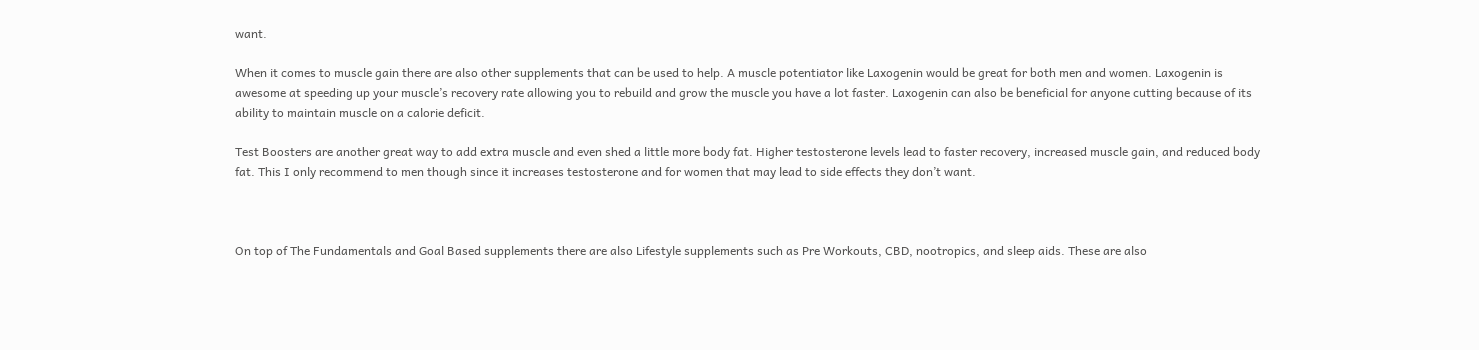want.

When it comes to muscle gain there are also other supplements that can be used to help. A muscle potentiator like Laxogenin would be great for both men and women. Laxogenin is awesome at speeding up your muscle’s recovery rate allowing you to rebuild and grow the muscle you have a lot faster. Laxogenin can also be beneficial for anyone cutting because of its ability to maintain muscle on a calorie deficit.

Test Boosters are another great way to add extra muscle and even shed a little more body fat. Higher testosterone levels lead to faster recovery, increased muscle gain, and reduced body fat. This I only recommend to men though since it increases testosterone and for women that may lead to side effects they don’t want.



On top of The Fundamentals and Goal Based supplements there are also Lifestyle supplements such as Pre Workouts, CBD, nootropics, and sleep aids. These are also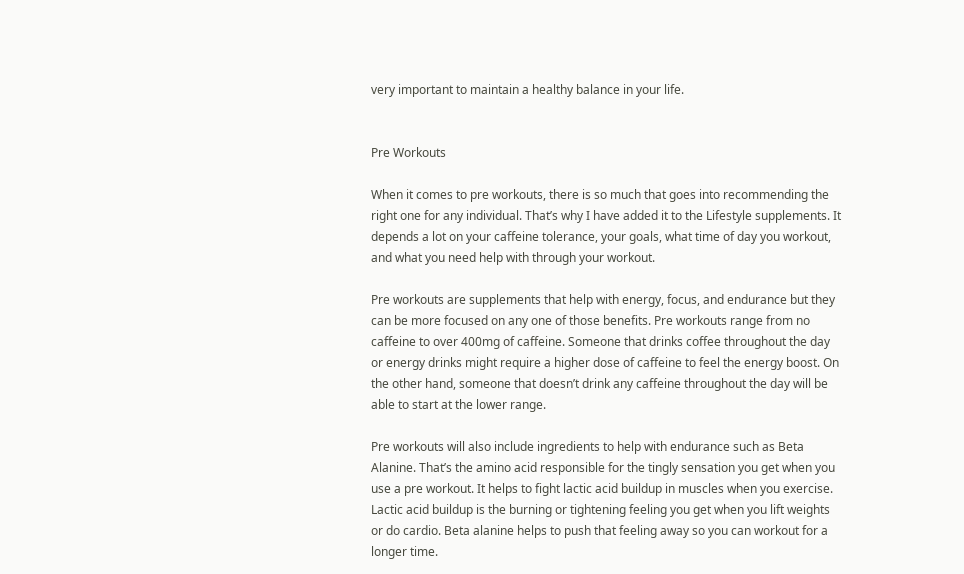very important to maintain a healthy balance in your life.


Pre Workouts

When it comes to pre workouts, there is so much that goes into recommending the right one for any individual. That’s why I have added it to the Lifestyle supplements. It depends a lot on your caffeine tolerance, your goals, what time of day you workout, and what you need help with through your workout.

Pre workouts are supplements that help with energy, focus, and endurance but they can be more focused on any one of those benefits. Pre workouts range from no caffeine to over 400mg of caffeine. Someone that drinks coffee throughout the day or energy drinks might require a higher dose of caffeine to feel the energy boost. On the other hand, someone that doesn’t drink any caffeine throughout the day will be able to start at the lower range.

Pre workouts will also include ingredients to help with endurance such as Beta Alanine. That’s the amino acid responsible for the tingly sensation you get when you use a pre workout. It helps to fight lactic acid buildup in muscles when you exercise. Lactic acid buildup is the burning or tightening feeling you get when you lift weights or do cardio. Beta alanine helps to push that feeling away so you can workout for a longer time.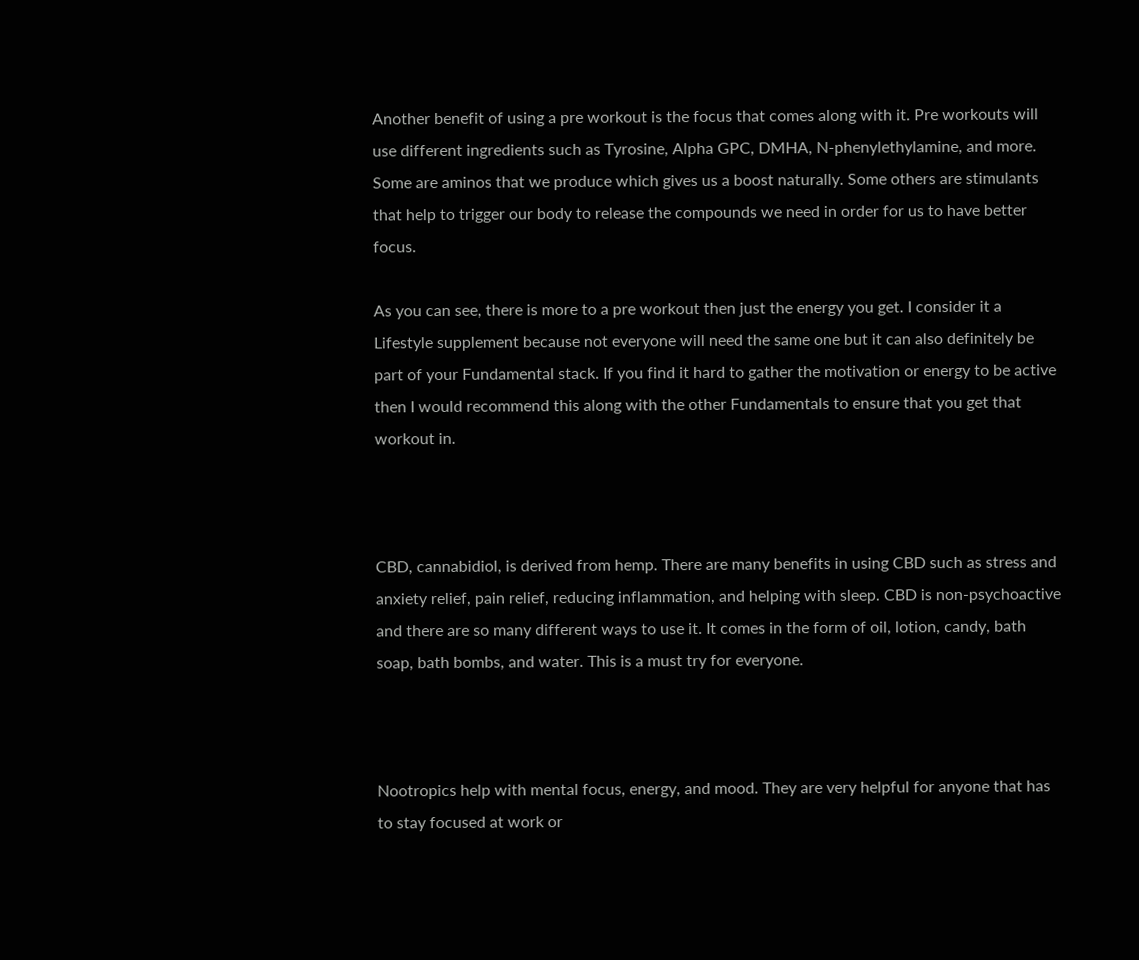Another benefit of using a pre workout is the focus that comes along with it. Pre workouts will use different ingredients such as Tyrosine, Alpha GPC, DMHA, N-phenylethylamine, and more. Some are aminos that we produce which gives us a boost naturally. Some others are stimulants that help to trigger our body to release the compounds we need in order for us to have better focus.

As you can see, there is more to a pre workout then just the energy you get. I consider it a Lifestyle supplement because not everyone will need the same one but it can also definitely be part of your Fundamental stack. If you find it hard to gather the motivation or energy to be active then I would recommend this along with the other Fundamentals to ensure that you get that workout in.



CBD, cannabidiol, is derived from hemp. There are many benefits in using CBD such as stress and anxiety relief, pain relief, reducing inflammation, and helping with sleep. CBD is non-psychoactive and there are so many different ways to use it. It comes in the form of oil, lotion, candy, bath soap, bath bombs, and water. This is a must try for everyone.



Nootropics help with mental focus, energy, and mood. They are very helpful for anyone that has to stay focused at work or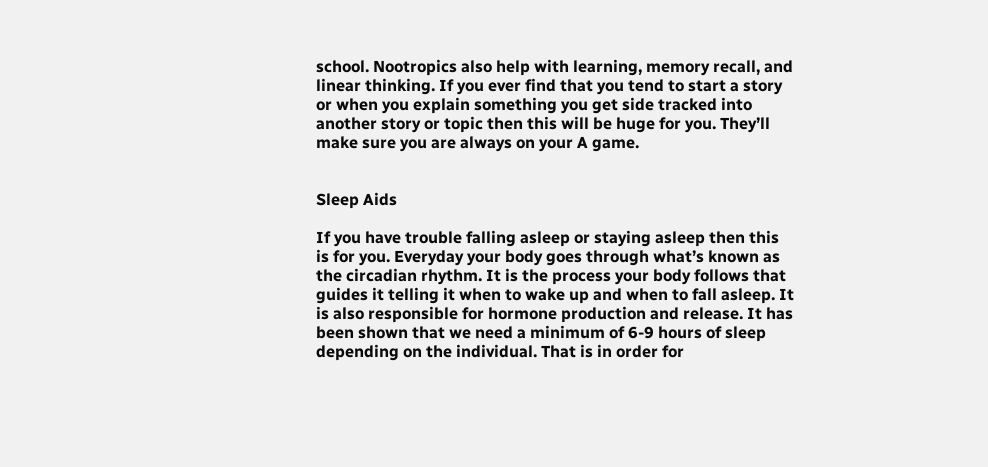school. Nootropics also help with learning, memory recall, and linear thinking. If you ever find that you tend to start a story or when you explain something you get side tracked into another story or topic then this will be huge for you. They’ll make sure you are always on your A game.


Sleep Aids

If you have trouble falling asleep or staying asleep then this is for you. Everyday your body goes through what’s known as the circadian rhythm. It is the process your body follows that guides it telling it when to wake up and when to fall asleep. It is also responsible for hormone production and release. It has been shown that we need a minimum of 6-9 hours of sleep depending on the individual. That is in order for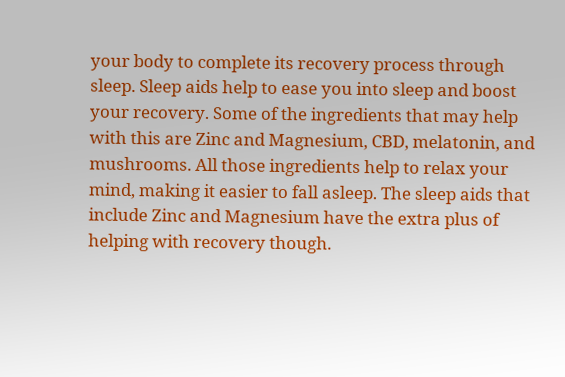your body to complete its recovery process through sleep. Sleep aids help to ease you into sleep and boost your recovery. Some of the ingredients that may help with this are Zinc and Magnesium, CBD, melatonin, and mushrooms. All those ingredients help to relax your mind, making it easier to fall asleep. The sleep aids that include Zinc and Magnesium have the extra plus of helping with recovery though.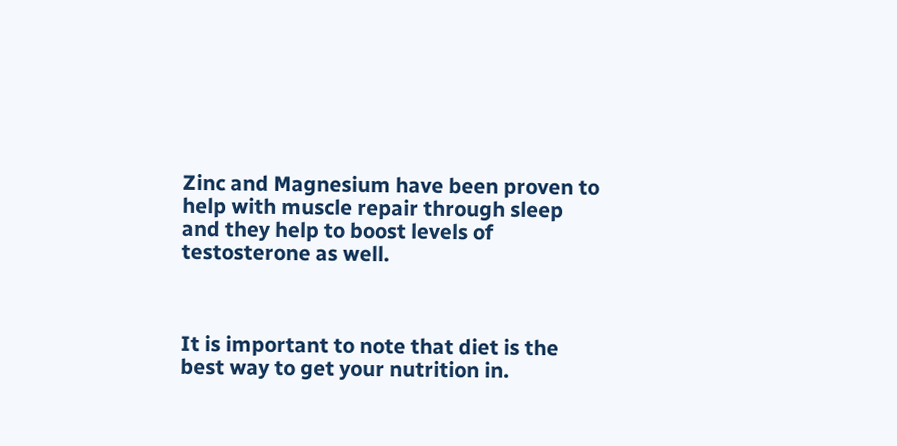Zinc and Magnesium have been proven to help with muscle repair through sleep and they help to boost levels of testosterone as well.



It is important to note that diet is the best way to get your nutrition in.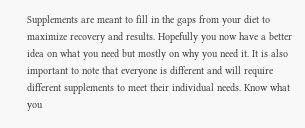Supplements are meant to fill in the gaps from your diet to maximize recovery and results. Hopefully you now have a better idea on what you need but mostly on why you need it. It is also important to note that everyone is different and will require different supplements to meet their individual needs. Know what you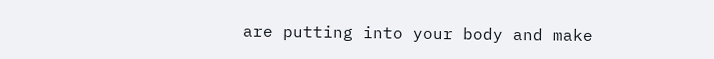are putting into your body and make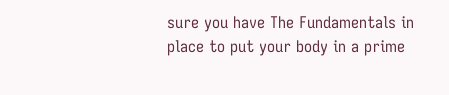sure you have The Fundamentals in place to put your body in a prime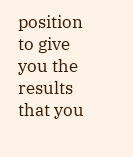position to give you the results that you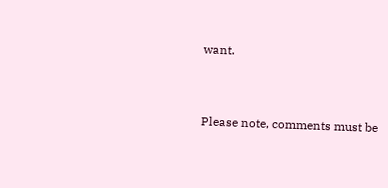want.


Please note, comments must be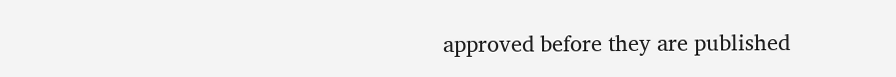approved before they are published